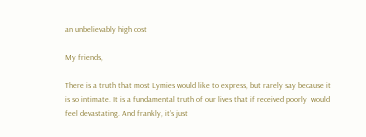an unbelievably high cost

My friends,

There is a truth that most Lymies would like to express, but rarely say because it is so intimate. It is a fundamental truth of our lives that if received poorly  would feel devastating. And frankly, it’s just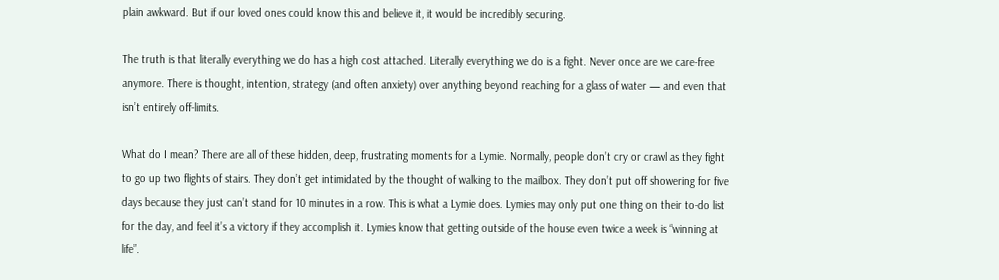plain awkward. But if our loved ones could know this and believe it, it would be incredibly securing.

The truth is that literally everything we do has a high cost attached. Literally everything we do is a fight. Never once are we care-free anymore. There is thought, intention, strategy (and often anxiety) over anything beyond reaching for a glass of water — and even that isn’t entirely off-limits.

What do I mean? There are all of these hidden, deep, frustrating moments for a Lymie. Normally, people don’t cry or crawl as they fight to go up two flights of stairs. They don’t get intimidated by the thought of walking to the mailbox. They don’t put off showering for five days because they just can’t stand for 10 minutes in a row. This is what a Lymie does. Lymies may only put one thing on their to-do list for the day, and feel it’s a victory if they accomplish it. Lymies know that getting outside of the house even twice a week is “winning at life”.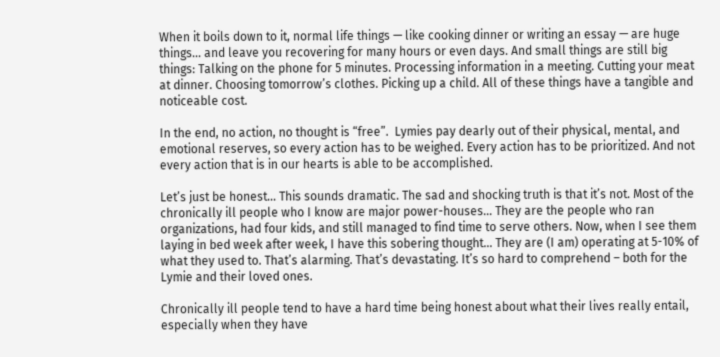When it boils down to it, normal life things — like cooking dinner or writing an essay — are huge things… and leave you recovering for many hours or even days. And small things are still big things: Talking on the phone for 5 minutes. Processing information in a meeting. Cutting your meat at dinner. Choosing tomorrow’s clothes. Picking up a child. All of these things have a tangible and noticeable cost.

In the end, no action, no thought is “free”.  Lymies pay dearly out of their physical, mental, and emotional reserves, so every action has to be weighed. Every action has to be prioritized. And not every action that is in our hearts is able to be accomplished.

Let’s just be honest… This sounds dramatic. The sad and shocking truth is that it’s not. Most of the chronically ill people who I know are major power-houses… They are the people who ran organizations, had four kids, and still managed to find time to serve others. Now, when I see them laying in bed week after week, I have this sobering thought… They are (I am) operating at 5-10% of what they used to. That’s alarming. That’s devastating. It’s so hard to comprehend – both for the Lymie and their loved ones.

Chronically ill people tend to have a hard time being honest about what their lives really entail, especially when they have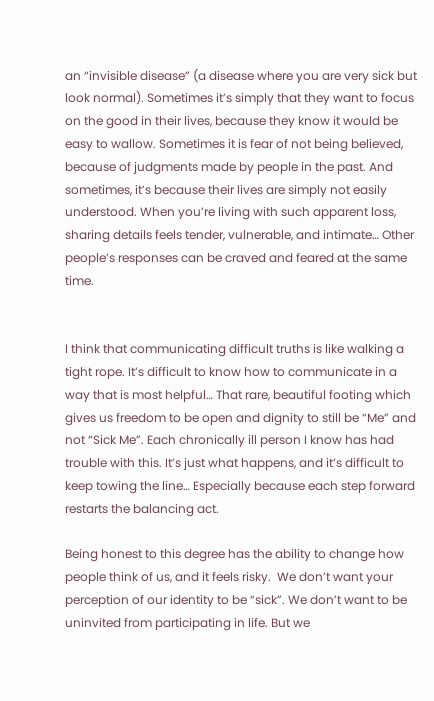an “invisible disease” (a disease where you are very sick but look normal). Sometimes it’s simply that they want to focus on the good in their lives, because they know it would be easy to wallow. Sometimes it is fear of not being believed, because of judgments made by people in the past. And sometimes, it’s because their lives are simply not easily understood. When you’re living with such apparent loss, sharing details feels tender, vulnerable, and intimate… Other people’s responses can be craved and feared at the same time.


I think that communicating difficult truths is like walking a tight rope. It’s difficult to know how to communicate in a way that is most helpful… That rare, beautiful footing which gives us freedom to be open and dignity to still be “Me” and not “Sick Me”. Each chronically ill person I know has had trouble with this. It’s just what happens, and it’s difficult to keep towing the line… Especially because each step forward restarts the balancing act.

Being honest to this degree has the ability to change how people think of us, and it feels risky.  We don’t want your perception of our identity to be “sick”. We don’t want to be uninvited from participating in life. But we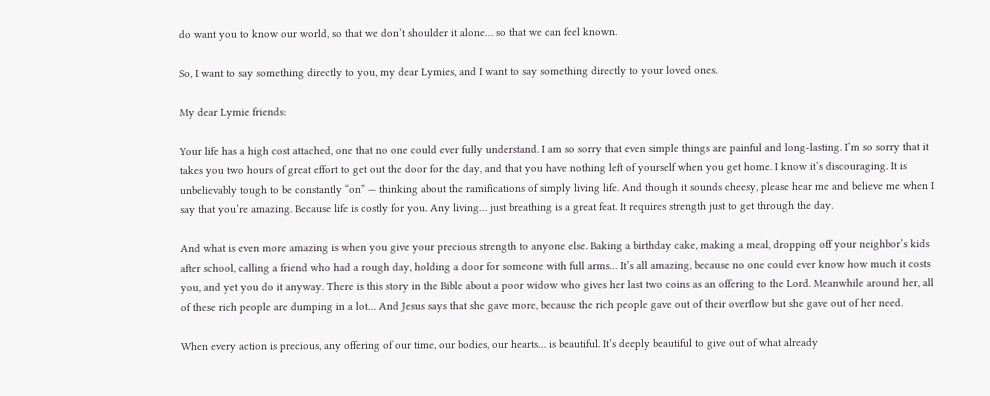do want you to know our world, so that we don’t shoulder it alone… so that we can feel known.

So, I want to say something directly to you, my dear Lymies, and I want to say something directly to your loved ones.

My dear Lymie friends:

Your life has a high cost attached, one that no one could ever fully understand. I am so sorry that even simple things are painful and long-lasting. I’m so sorry that it takes you two hours of great effort to get out the door for the day, and that you have nothing left of yourself when you get home. I know it’s discouraging. It is unbelievably tough to be constantly “on” — thinking about the ramifications of simply living life. And though it sounds cheesy, please hear me and believe me when I say that you’re amazing. Because life is costly for you. Any living… just breathing is a great feat. It requires strength just to get through the day.

And what is even more amazing is when you give your precious strength to anyone else. Baking a birthday cake, making a meal, dropping off your neighbor’s kids after school, calling a friend who had a rough day, holding a door for someone with full arms… It’s all amazing, because no one could ever know how much it costs you, and yet you do it anyway. There is this story in the Bible about a poor widow who gives her last two coins as an offering to the Lord. Meanwhile around her, all of these rich people are dumping in a lot… And Jesus says that she gave more, because the rich people gave out of their overflow but she gave out of her need.

When every action is precious, any offering of our time, our bodies, our hearts… is beautiful. It’s deeply beautiful to give out of what already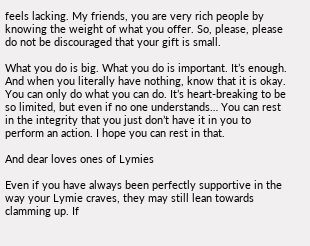feels lacking. My friends, you are very rich people by knowing the weight of what you offer. So, please, please do not be discouraged that your gift is small.

What you do is big. What you do is important. It’s enough. And when you literally have nothing, know that it is okay. You can only do what you can do. It’s heart-breaking to be so limited, but even if no one understands… You can rest in the integrity that you just don’t have it in you to perform an action. I hope you can rest in that.

And dear loves ones of Lymies

Even if you have always been perfectly supportive in the way your Lymie craves, they may still lean towards clamming up. If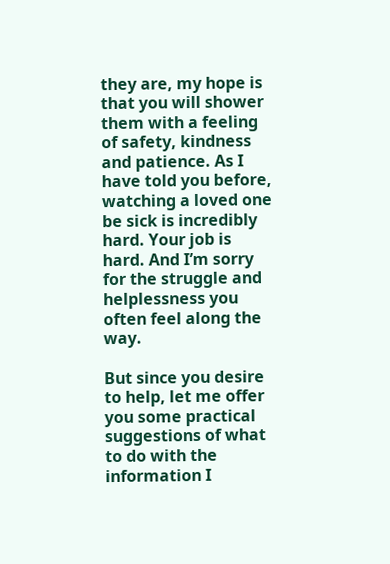they are, my hope is that you will shower them with a feeling of safety, kindness and patience. As I have told you before, watching a loved one be sick is incredibly hard. Your job is hard. And I’m sorry for the struggle and helplessness you often feel along the way.

But since you desire to help, let me offer you some practical suggestions of what to do with the information I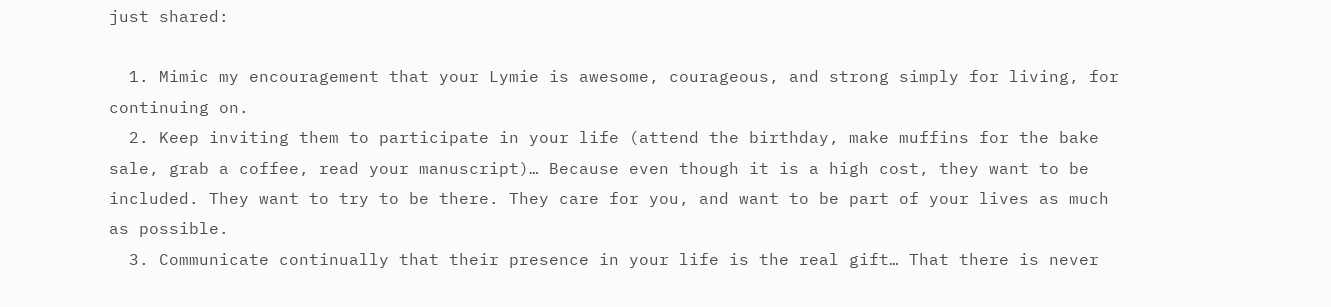just shared:

  1. Mimic my encouragement that your Lymie is awesome, courageous, and strong simply for living, for continuing on.
  2. Keep inviting them to participate in your life (attend the birthday, make muffins for the bake sale, grab a coffee, read your manuscript)… Because even though it is a high cost, they want to be included. They want to try to be there. They care for you, and want to be part of your lives as much as possible.
  3. Communicate continually that their presence in your life is the real gift… That there is never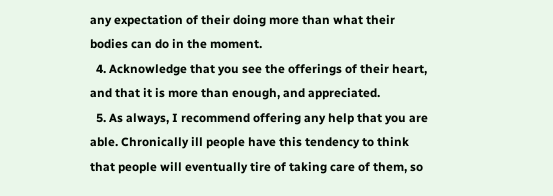any expectation of their doing more than what their bodies can do in the moment.
  4. Acknowledge that you see the offerings of their heart, and that it is more than enough, and appreciated.
  5. As always, I recommend offering any help that you are able. Chronically ill people have this tendency to think that people will eventually tire of taking care of them, so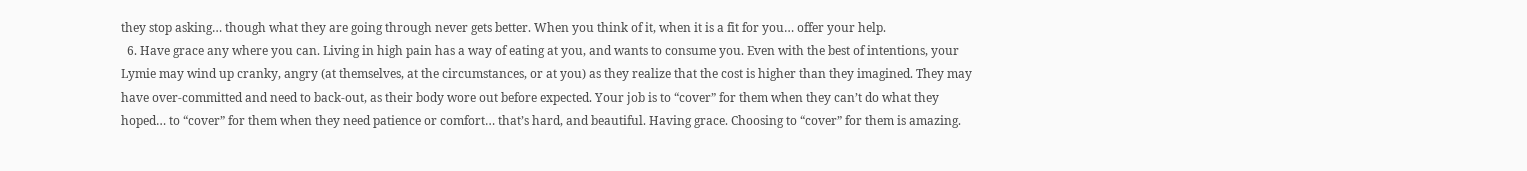they stop asking… though what they are going through never gets better. When you think of it, when it is a fit for you… offer your help.
  6. Have grace any where you can. Living in high pain has a way of eating at you, and wants to consume you. Even with the best of intentions, your Lymie may wind up cranky, angry (at themselves, at the circumstances, or at you) as they realize that the cost is higher than they imagined. They may have over-committed and need to back-out, as their body wore out before expected. Your job is to “cover” for them when they can’t do what they hoped… to “cover” for them when they need patience or comfort… that’s hard, and beautiful. Having grace. Choosing to “cover” for them is amazing.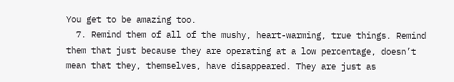You get to be amazing too.
  7. Remind them of all of the mushy, heart-warming, true things. Remind them that just because they are operating at a low percentage, doesn’t mean that they, themselves, have disappeared. They are just as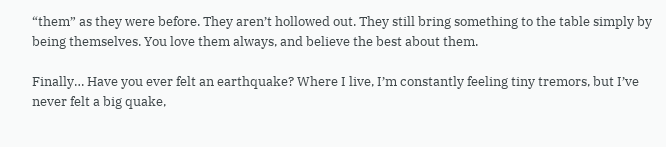“them” as they were before. They aren’t hollowed out. They still bring something to the table simply by being themselves. You love them always, and believe the best about them.

Finally… Have you ever felt an earthquake? Where I live, I’m constantly feeling tiny tremors, but I’ve never felt a big quake,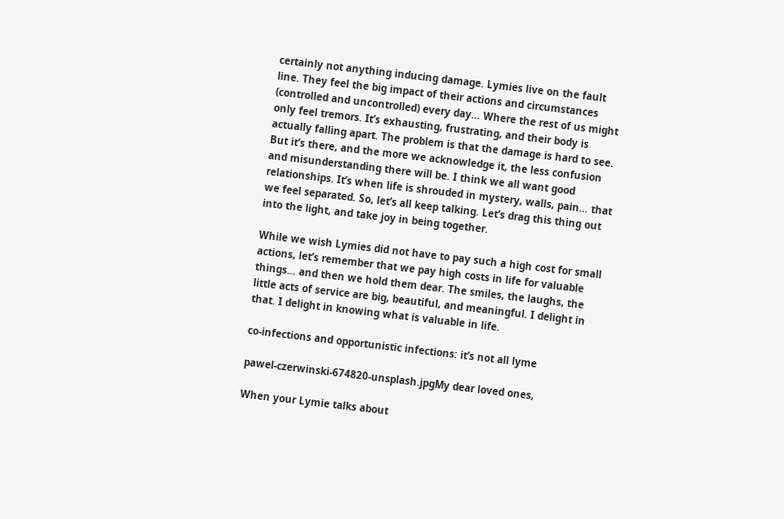certainly not anything inducing damage. Lymies live on the fault line. They feel the big impact of their actions and circumstances (controlled and uncontrolled) every day… Where the rest of us might only feel tremors. It’s exhausting, frustrating, and their body is actually falling apart. The problem is that the damage is hard to see. But it’s there, and the more we acknowledge it, the less confusion and misunderstanding there will be. I think we all want good relationships. It’s when life is shrouded in mystery, walls, pain… that we feel separated. So, let’s all keep talking. Let’s drag this thing out into the light, and take joy in being together.

While we wish Lymies did not have to pay such a high cost for small actions, let’s remember that we pay high costs in life for valuable things… and then we hold them dear. The smiles, the laughs, the little acts of service are big, beautiful, and meaningful. I delight in that. I delight in knowing what is valuable in life.

co-infections and opportunistic infections: it’s not all lyme

pawel-czerwinski-674820-unsplash.jpgMy dear loved ones,

When your Lymie talks about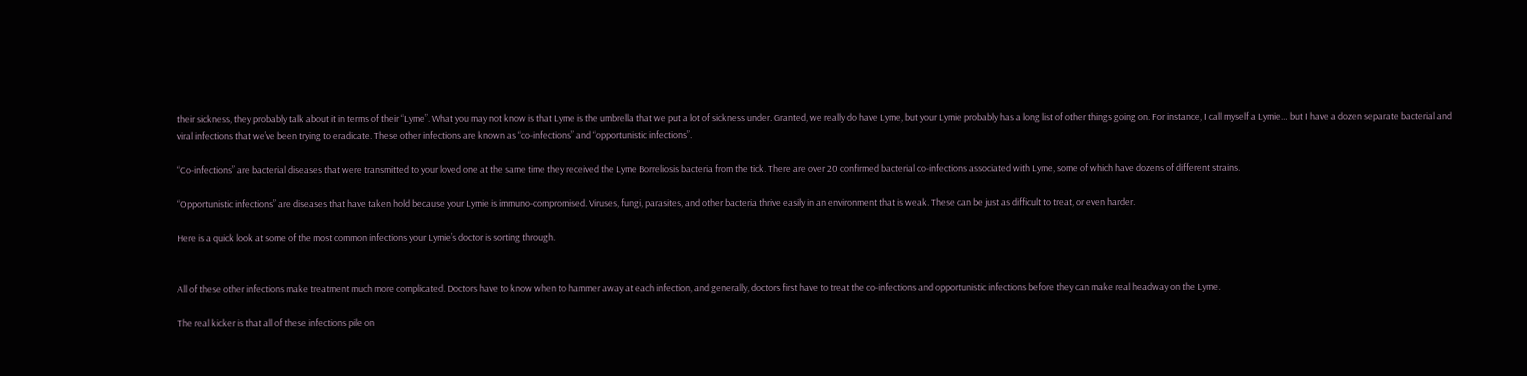their sickness, they probably talk about it in terms of their “Lyme”. What you may not know is that Lyme is the umbrella that we put a lot of sickness under. Granted, we really do have Lyme, but your Lymie probably has a long list of other things going on. For instance, I call myself a Lymie… but I have a dozen separate bacterial and viral infections that we’ve been trying to eradicate. These other infections are known as “co-infections” and “opportunistic infections”.

“Co-infections” are bacterial diseases that were transmitted to your loved one at the same time they received the Lyme Borreliosis bacteria from the tick. There are over 20 confirmed bacterial co-infections associated with Lyme, some of which have dozens of different strains.

“Opportunistic infections” are diseases that have taken hold because your Lymie is immuno-compromised. Viruses, fungi, parasites, and other bacteria thrive easily in an environment that is weak. These can be just as difficult to treat, or even harder.

Here is a quick look at some of the most common infections your Lymie’s doctor is sorting through.


All of these other infections make treatment much more complicated. Doctors have to know when to hammer away at each infection, and generally, doctors first have to treat the co-infections and opportunistic infections before they can make real headway on the Lyme.

The real kicker is that all of these infections pile on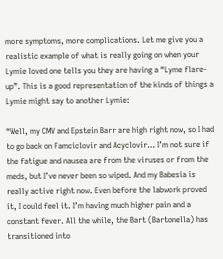more symptoms, more complications. Let me give you a realistic example of what is really going on when your Lymie loved one tells you they are having a “Lyme flare-up”. This is a good representation of the kinds of things a Lymie might say to another Lymie:

“Well, my CMV and Epstein Barr are high right now, so I had to go back on Famciclovir and Acyclovir… I’m not sure if the fatigue and nausea are from the viruses or from the meds, but I’ve never been so wiped. And my Babesia is really active right now. Even before the labwork proved it, I could feel it. I’m having much higher pain and a constant fever. All the while, the Bart (Bartonella) has transitioned into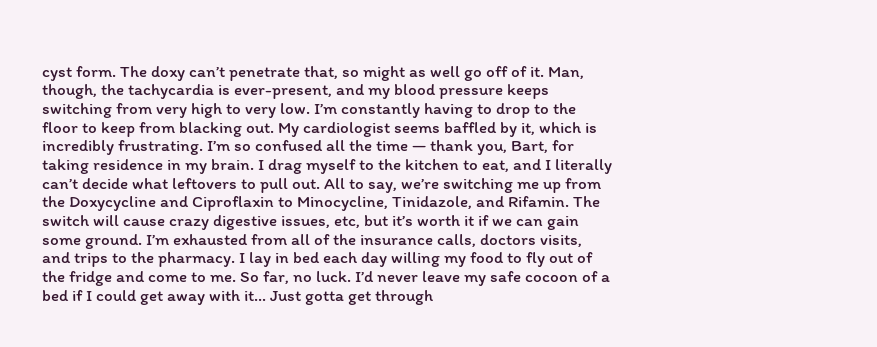cyst form. The doxy can’t penetrate that, so might as well go off of it. Man, though, the tachycardia is ever-present, and my blood pressure keeps switching from very high to very low. I’m constantly having to drop to the floor to keep from blacking out. My cardiologist seems baffled by it, which is incredibly frustrating. I’m so confused all the time — thank you, Bart, for taking residence in my brain. I drag myself to the kitchen to eat, and I literally can’t decide what leftovers to pull out. All to say, we’re switching me up from the Doxycycline and Ciproflaxin to Minocycline, Tinidazole, and Rifamin. The switch will cause crazy digestive issues, etc, but it’s worth it if we can gain some ground. I’m exhausted from all of the insurance calls, doctors visits, and trips to the pharmacy. I lay in bed each day willing my food to fly out of the fridge and come to me. So far, no luck. I’d never leave my safe cocoon of a bed if I could get away with it… Just gotta get through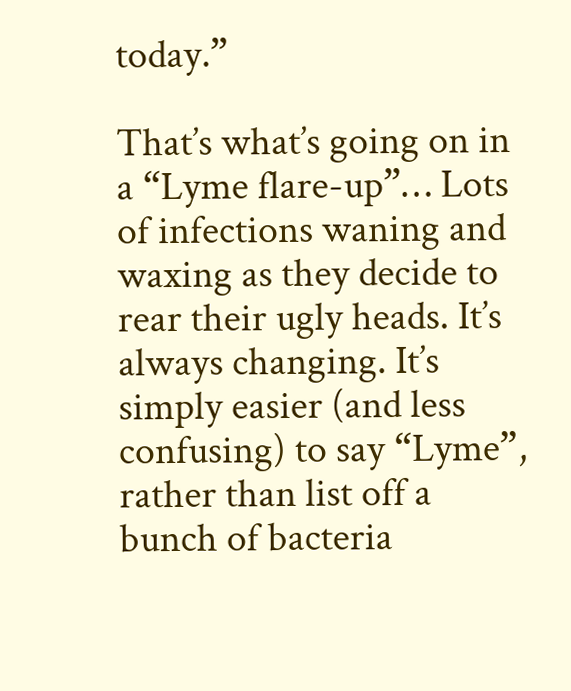today.”

That’s what’s going on in a “Lyme flare-up”… Lots of infections waning and waxing as they decide to rear their ugly heads. It’s always changing. It’s simply easier (and less confusing) to say “Lyme”, rather than list off a bunch of bacteria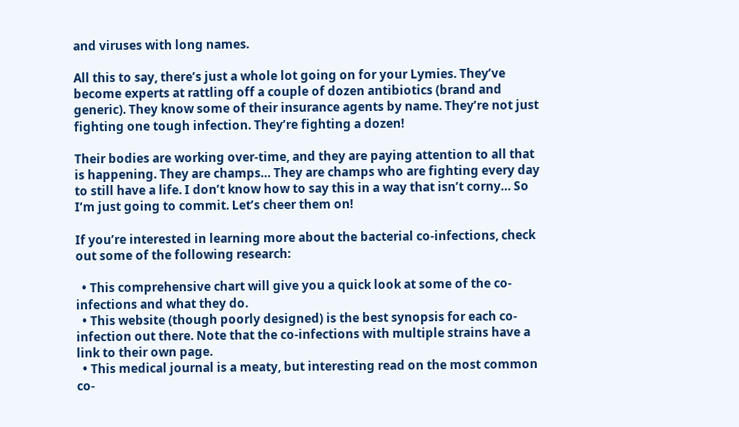and viruses with long names.

All this to say, there’s just a whole lot going on for your Lymies. They’ve become experts at rattling off a couple of dozen antibiotics (brand and generic). They know some of their insurance agents by name. They’re not just fighting one tough infection. They’re fighting a dozen!

Their bodies are working over-time, and they are paying attention to all that is happening. They are champs… They are champs who are fighting every day to still have a life. I don’t know how to say this in a way that isn’t corny… So I’m just going to commit. Let’s cheer them on!

If you’re interested in learning more about the bacterial co-infections, check out some of the following research:

  • This comprehensive chart will give you a quick look at some of the co-infections and what they do.
  • This website (though poorly designed) is the best synopsis for each co-infection out there. Note that the co-infections with multiple strains have a link to their own page.
  • This medical journal is a meaty, but interesting read on the most common co-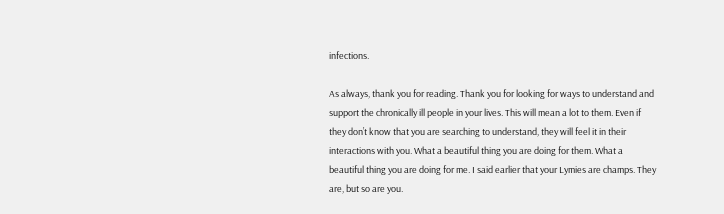infections.

As always, thank you for reading. Thank you for looking for ways to understand and support the chronically ill people in your lives. This will mean a lot to them. Even if they don’t know that you are searching to understand, they will feel it in their interactions with you. What a beautiful thing you are doing for them. What a beautiful thing you are doing for me. I said earlier that your Lymies are champs. They are, but so are you.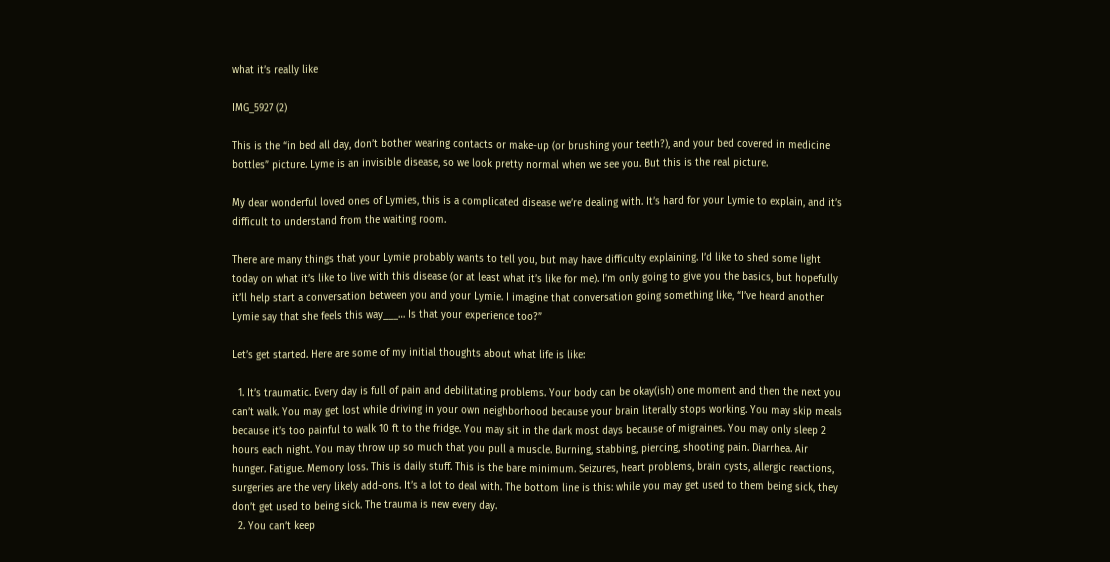what it’s really like

IMG_5927 (2)

This is the “in bed all day, don’t bother wearing contacts or make-up (or brushing your teeth?), and your bed covered in medicine bottles” picture. Lyme is an invisible disease, so we look pretty normal when we see you. But this is the real picture.

My dear wonderful loved ones of Lymies, this is a complicated disease we’re dealing with. It’s hard for your Lymie to explain, and it’s difficult to understand from the waiting room.

There are many things that your Lymie probably wants to tell you, but may have difficulty explaining. I’d like to shed some light today on what it’s like to live with this disease (or at least what it’s like for me). I’m only going to give you the basics, but hopefully it’ll help start a conversation between you and your Lymie. I imagine that conversation going something like, “I’ve heard another Lymie say that she feels this way___… Is that your experience too?”

Let’s get started. Here are some of my initial thoughts about what life is like:

  1. It’s traumatic. Every day is full of pain and debilitating problems. Your body can be okay(ish) one moment and then the next you can’t walk. You may get lost while driving in your own neighborhood because your brain literally stops working. You may skip meals because it’s too painful to walk 10 ft to the fridge. You may sit in the dark most days because of migraines. You may only sleep 2 hours each night. You may throw up so much that you pull a muscle. Burning, stabbing, piercing, shooting pain. Diarrhea. Air hunger. Fatigue. Memory loss. This is daily stuff. This is the bare minimum. Seizures, heart problems, brain cysts, allergic reactions, surgeries are the very likely add-ons. It’s a lot to deal with. The bottom line is this: while you may get used to them being sick, they don’t get used to being sick. The trauma is new every day.
  2. You can’t keep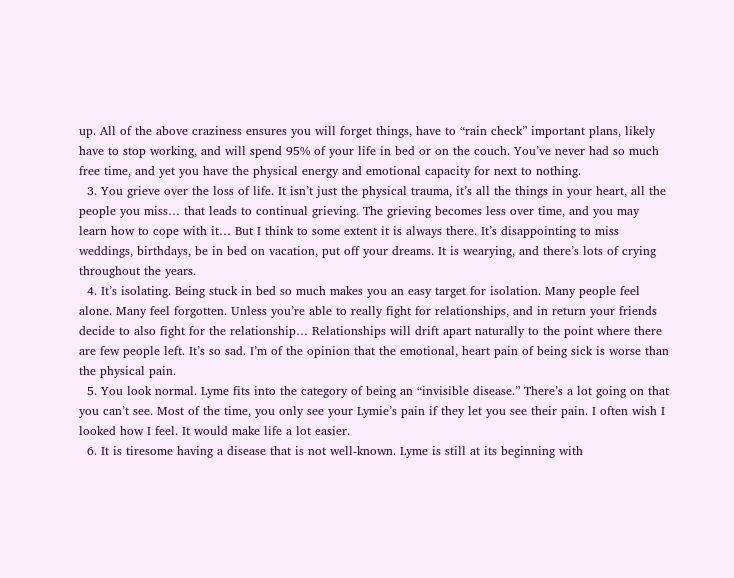up. All of the above craziness ensures you will forget things, have to “rain check” important plans, likely have to stop working, and will spend 95% of your life in bed or on the couch. You’ve never had so much free time, and yet you have the physical energy and emotional capacity for next to nothing.
  3. You grieve over the loss of life. It isn’t just the physical trauma, it’s all the things in your heart, all the people you miss… that leads to continual grieving. The grieving becomes less over time, and you may learn how to cope with it… But I think to some extent it is always there. It’s disappointing to miss weddings, birthdays, be in bed on vacation, put off your dreams. It is wearying, and there’s lots of crying throughout the years.
  4. It’s isolating. Being stuck in bed so much makes you an easy target for isolation. Many people feel alone. Many feel forgotten. Unless you’re able to really fight for relationships, and in return your friends decide to also fight for the relationship… Relationships will drift apart naturally to the point where there are few people left. It’s so sad. I’m of the opinion that the emotional, heart pain of being sick is worse than the physical pain.
  5. You look normal. Lyme fits into the category of being an “invisible disease.” There’s a lot going on that you can’t see. Most of the time, you only see your Lymie’s pain if they let you see their pain. I often wish I looked how I feel. It would make life a lot easier.
  6. It is tiresome having a disease that is not well-known. Lyme is still at its beginning with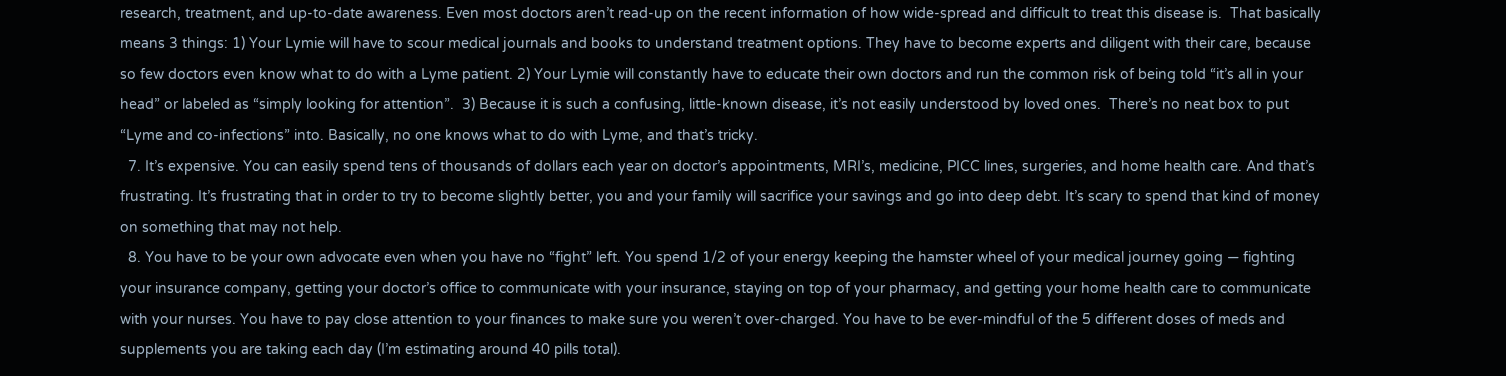research, treatment, and up-to-date awareness. Even most doctors aren’t read-up on the recent information of how wide-spread and difficult to treat this disease is.  That basically means 3 things: 1) Your Lymie will have to scour medical journals and books to understand treatment options. They have to become experts and diligent with their care, because so few doctors even know what to do with a Lyme patient. 2) Your Lymie will constantly have to educate their own doctors and run the common risk of being told “it’s all in your head” or labeled as “simply looking for attention”.  3) Because it is such a confusing, little-known disease, it’s not easily understood by loved ones.  There’s no neat box to put “Lyme and co-infections” into. Basically, no one knows what to do with Lyme, and that’s tricky.
  7. It’s expensive. You can easily spend tens of thousands of dollars each year on doctor’s appointments, MRI’s, medicine, PICC lines, surgeries, and home health care. And that’s frustrating. It’s frustrating that in order to try to become slightly better, you and your family will sacrifice your savings and go into deep debt. It’s scary to spend that kind of money on something that may not help.
  8. You have to be your own advocate even when you have no “fight” left. You spend 1/2 of your energy keeping the hamster wheel of your medical journey going — fighting your insurance company, getting your doctor’s office to communicate with your insurance, staying on top of your pharmacy, and getting your home health care to communicate with your nurses. You have to pay close attention to your finances to make sure you weren’t over-charged. You have to be ever-mindful of the 5 different doses of meds and supplements you are taking each day (I’m estimating around 40 pills total).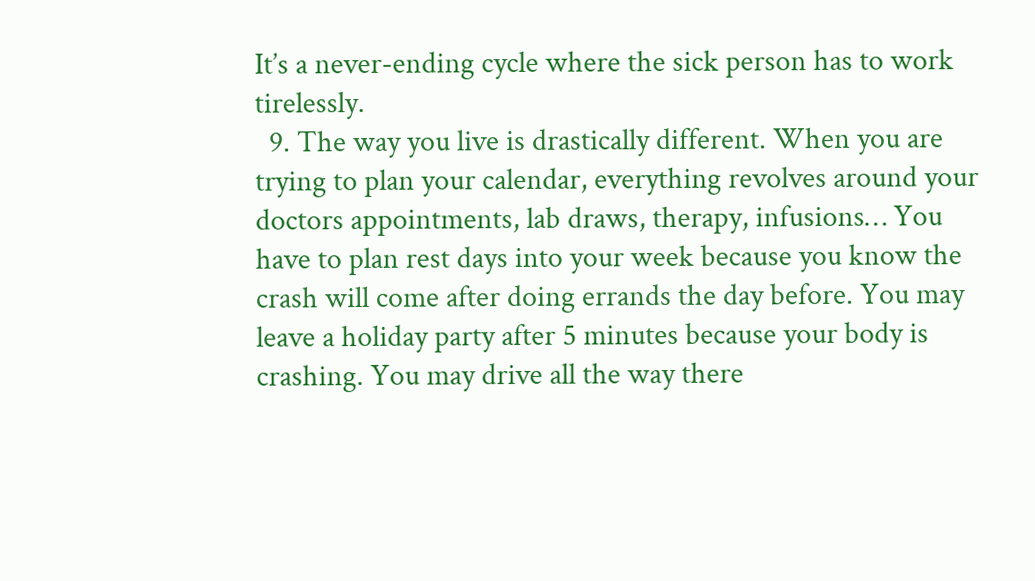It’s a never-ending cycle where the sick person has to work tirelessly.
  9. The way you live is drastically different. When you are trying to plan your calendar, everything revolves around your doctors appointments, lab draws, therapy, infusions… You have to plan rest days into your week because you know the crash will come after doing errands the day before. You may leave a holiday party after 5 minutes because your body is crashing. You may drive all the way there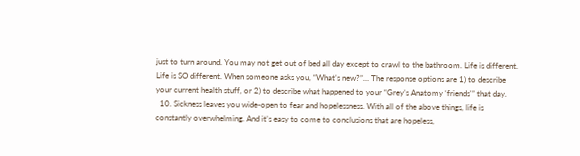just to turn around. You may not get out of bed all day except to crawl to the bathroom. Life is different. Life is SO different. When someone asks you, “What’s new?”… The response options are 1) to describe your current health stuff, or 2) to describe what happened to your “Grey’s Anatomy ‘friends'” that day.
  10. Sickness leaves you wide-open to fear and hopelessness. With all of the above things, life is constantly overwhelming. And it’s easy to come to conclusions that are hopeless,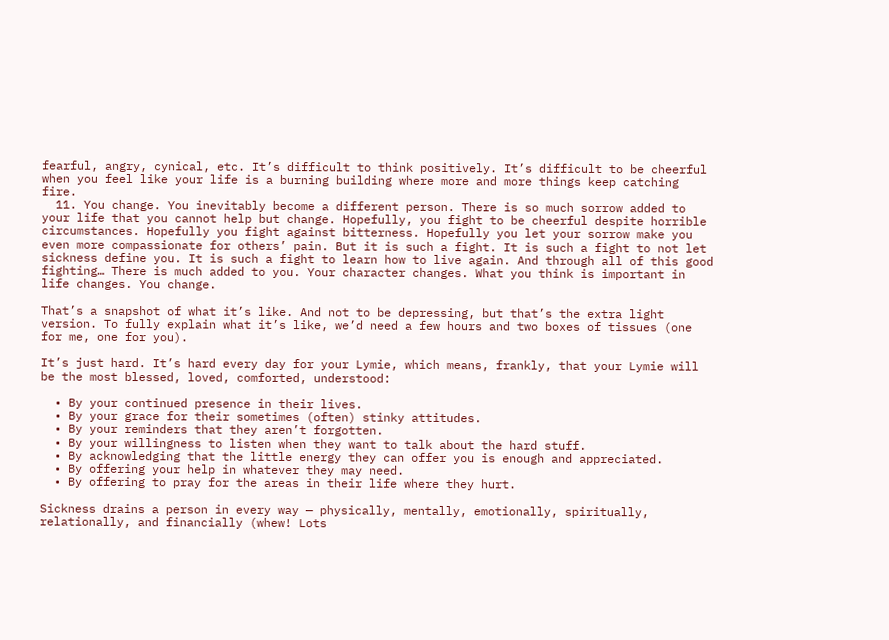fearful, angry, cynical, etc. It’s difficult to think positively. It’s difficult to be cheerful when you feel like your life is a burning building where more and more things keep catching fire.
  11. You change. You inevitably become a different person. There is so much sorrow added to your life that you cannot help but change. Hopefully, you fight to be cheerful despite horrible circumstances. Hopefully you fight against bitterness. Hopefully you let your sorrow make you even more compassionate for others’ pain. But it is such a fight. It is such a fight to not let sickness define you. It is such a fight to learn how to live again. And through all of this good fighting… There is much added to you. Your character changes. What you think is important in life changes. You change.

That’s a snapshot of what it’s like. And not to be depressing, but that’s the extra light version. To fully explain what it’s like, we’d need a few hours and two boxes of tissues (one for me, one for you).

It’s just hard. It’s hard every day for your Lymie, which means, frankly, that your Lymie will be the most blessed, loved, comforted, understood:

  • By your continued presence in their lives.
  • By your grace for their sometimes (often) stinky attitudes.
  • By your reminders that they aren’t forgotten.
  • By your willingness to listen when they want to talk about the hard stuff.
  • By acknowledging that the little energy they can offer you is enough and appreciated.
  • By offering your help in whatever they may need.
  • By offering to pray for the areas in their life where they hurt.

Sickness drains a person in every way — physically, mentally, emotionally, spiritually, relationally, and financially (whew! Lots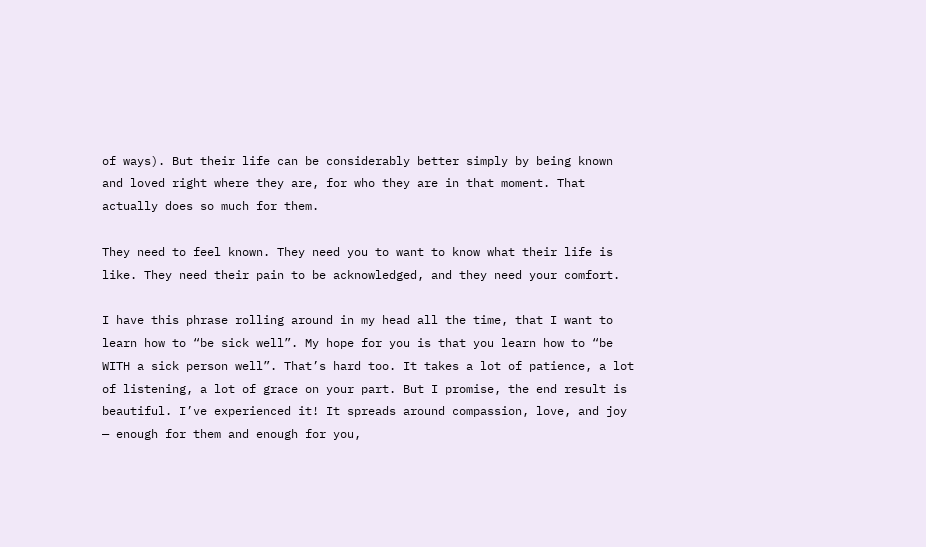of ways). But their life can be considerably better simply by being known and loved right where they are, for who they are in that moment. That actually does so much for them.

They need to feel known. They need you to want to know what their life is like. They need their pain to be acknowledged, and they need your comfort.

I have this phrase rolling around in my head all the time, that I want to learn how to “be sick well”. My hope for you is that you learn how to “be WITH a sick person well”. That’s hard too. It takes a lot of patience, a lot of listening, a lot of grace on your part. But I promise, the end result is beautiful. I’ve experienced it! It spreads around compassion, love, and joy — enough for them and enough for you,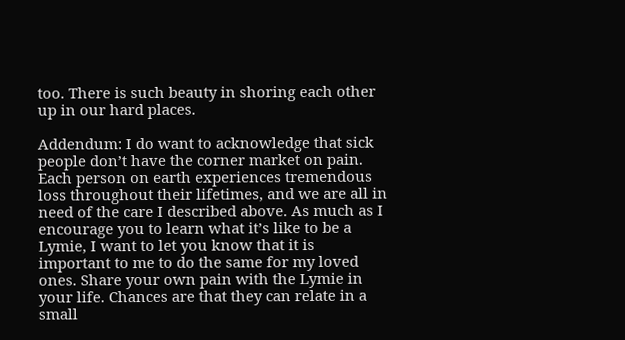too. There is such beauty in shoring each other up in our hard places.

Addendum: I do want to acknowledge that sick people don’t have the corner market on pain. Each person on earth experiences tremendous loss throughout their lifetimes, and we are all in need of the care I described above. As much as I encourage you to learn what it’s like to be a Lymie, I want to let you know that it is important to me to do the same for my loved ones. Share your own pain with the Lymie in your life. Chances are that they can relate in a small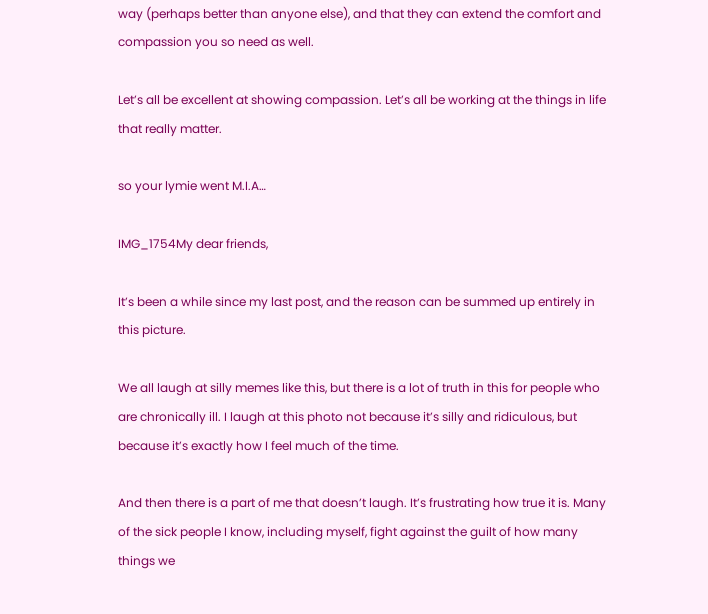way (perhaps better than anyone else), and that they can extend the comfort and compassion you so need as well.

Let’s all be excellent at showing compassion. Let’s all be working at the things in life that really matter.

so your lymie went M.I.A…

IMG_1754My dear friends,

It’s been a while since my last post, and the reason can be summed up entirely in this picture.

We all laugh at silly memes like this, but there is a lot of truth in this for people who are chronically ill. I laugh at this photo not because it’s silly and ridiculous, but because it’s exactly how I feel much of the time.

And then there is a part of me that doesn’t laugh. It’s frustrating how true it is. Many of the sick people I know, including myself, fight against the guilt of how many things we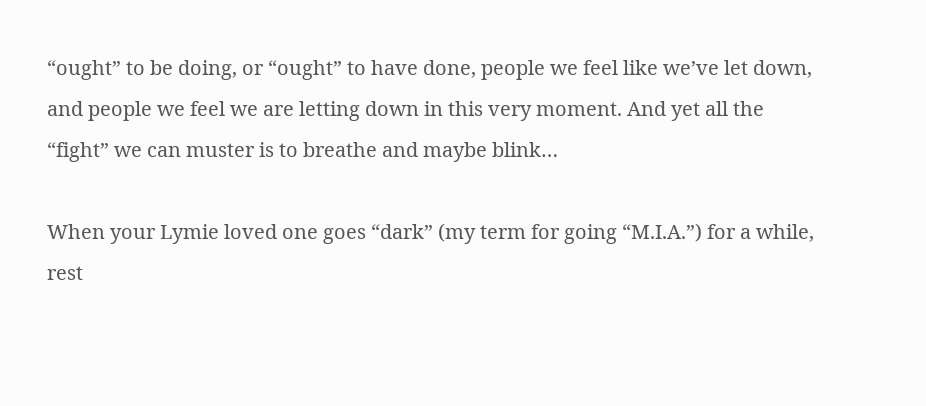“ought” to be doing, or “ought” to have done, people we feel like we’ve let down, and people we feel we are letting down in this very moment. And yet all the “fight” we can muster is to breathe and maybe blink…

When your Lymie loved one goes “dark” (my term for going “M.I.A.”) for a while, rest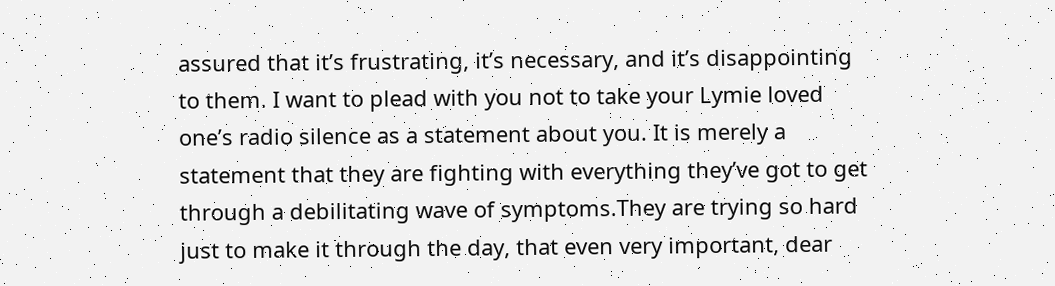assured that it’s frustrating, it’s necessary, and it’s disappointing to them. I want to plead with you not to take your Lymie loved one’s radio silence as a statement about you. It is merely a statement that they are fighting with everything they’ve got to get through a debilitating wave of symptoms.They are trying so hard just to make it through the day, that even very important, dear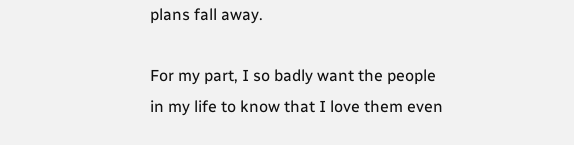plans fall away.

For my part, I so badly want the people in my life to know that I love them even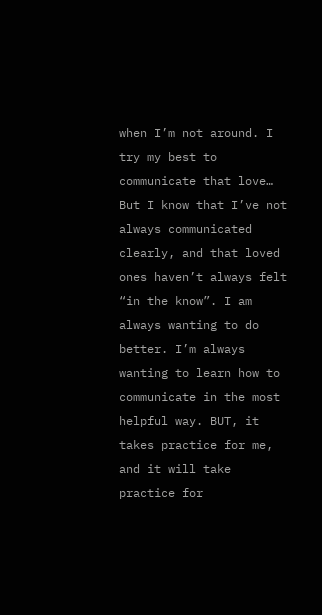when I’m not around. I try my best to communicate that love… But I know that I’ve not always communicated clearly, and that loved ones haven’t always felt “in the know”. I am always wanting to do better. I’m always wanting to learn how to communicate in the most helpful way. BUT, it takes practice for me, and it will take practice for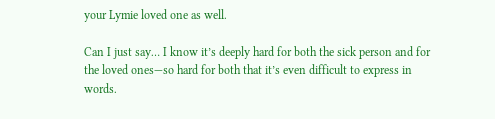your Lymie loved one as well.

Can I just say… I know it’s deeply hard for both the sick person and for the loved ones—so hard for both that it’s even difficult to express in words.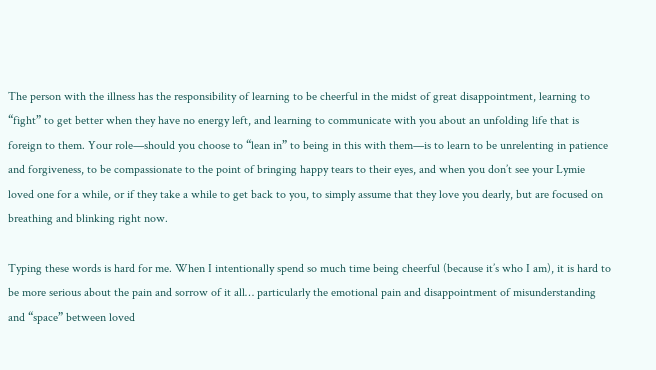The person with the illness has the responsibility of learning to be cheerful in the midst of great disappointment, learning to “fight” to get better when they have no energy left, and learning to communicate with you about an unfolding life that is foreign to them. Your role—should you choose to “lean in” to being in this with them—is to learn to be unrelenting in patience and forgiveness, to be compassionate to the point of bringing happy tears to their eyes, and when you don’t see your Lymie loved one for a while, or if they take a while to get back to you, to simply assume that they love you dearly, but are focused on breathing and blinking right now.

Typing these words is hard for me. When I intentionally spend so much time being cheerful (because it’s who I am), it is hard to be more serious about the pain and sorrow of it all… particularly the emotional pain and disappointment of misunderstanding and “space” between loved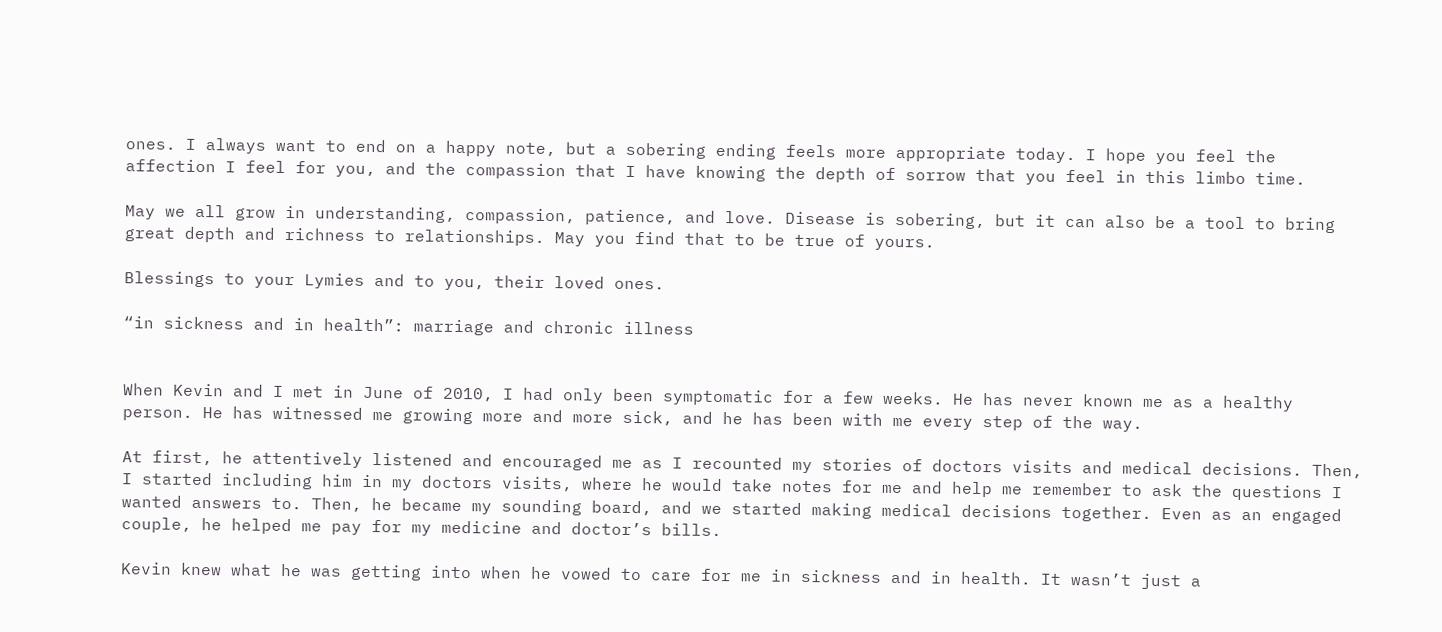ones. I always want to end on a happy note, but a sobering ending feels more appropriate today. I hope you feel the affection I feel for you, and the compassion that I have knowing the depth of sorrow that you feel in this limbo time.

May we all grow in understanding, compassion, patience, and love. Disease is sobering, but it can also be a tool to bring great depth and richness to relationships. May you find that to be true of yours.

Blessings to your Lymies and to you, their loved ones.

“in sickness and in health”: marriage and chronic illness


When Kevin and I met in June of 2010, I had only been symptomatic for a few weeks. He has never known me as a healthy person. He has witnessed me growing more and more sick, and he has been with me every step of the way.

At first, he attentively listened and encouraged me as I recounted my stories of doctors visits and medical decisions. Then, I started including him in my doctors visits, where he would take notes for me and help me remember to ask the questions I wanted answers to. Then, he became my sounding board, and we started making medical decisions together. Even as an engaged couple, he helped me pay for my medicine and doctor’s bills.

Kevin knew what he was getting into when he vowed to care for me in sickness and in health. It wasn’t just a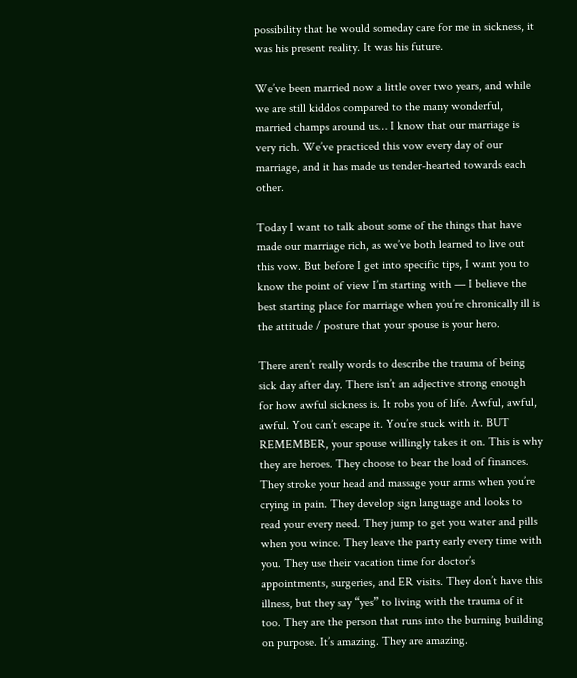possibility that he would someday care for me in sickness, it was his present reality. It was his future.

We’ve been married now a little over two years, and while we are still kiddos compared to the many wonderful, married champs around us… I know that our marriage is very rich. We’ve practiced this vow every day of our marriage, and it has made us tender-hearted towards each other.

Today I want to talk about some of the things that have made our marriage rich, as we’ve both learned to live out this vow. But before I get into specific tips, I want you to know the point of view I’m starting with — I believe the best starting place for marriage when you’re chronically ill is the attitude / posture that your spouse is your hero.

There aren’t really words to describe the trauma of being sick day after day. There isn’t an adjective strong enough for how awful sickness is. It robs you of life. Awful, awful, awful. You can’t escape it. You’re stuck with it. BUT REMEMBER, your spouse willingly takes it on. This is why they are heroes. They choose to bear the load of finances. They stroke your head and massage your arms when you’re crying in pain. They develop sign language and looks to read your every need. They jump to get you water and pills when you wince. They leave the party early every time with you. They use their vacation time for doctor’s appointments, surgeries, and ER visits. They don’t have this illness, but they say “yes” to living with the trauma of it too. They are the person that runs into the burning building on purpose. It’s amazing. They are amazing.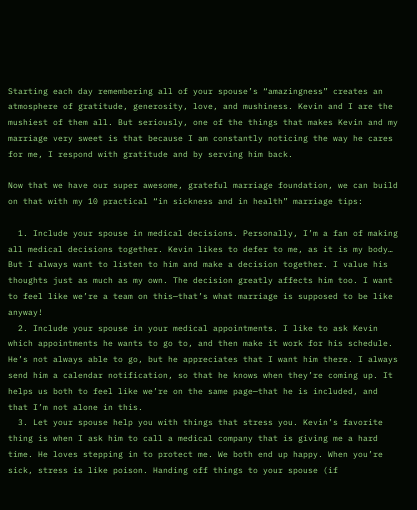Starting each day remembering all of your spouse’s “amazingness” creates an atmosphere of gratitude, generosity, love, and mushiness. Kevin and I are the mushiest of them all. But seriously, one of the things that makes Kevin and my marriage very sweet is that because I am constantly noticing the way he cares for me, I respond with gratitude and by serving him back.

Now that we have our super awesome, grateful marriage foundation, we can build on that with my 10 practical “in sickness and in health” marriage tips:

  1. Include your spouse in medical decisions. Personally, I’m a fan of making all medical decisions together. Kevin likes to defer to me, as it is my body… But I always want to listen to him and make a decision together. I value his thoughts just as much as my own. The decision greatly affects him too. I want to feel like we’re a team on this—that’s what marriage is supposed to be like anyway!
  2. Include your spouse in your medical appointments. I like to ask Kevin which appointments he wants to go to, and then make it work for his schedule. He’s not always able to go, but he appreciates that I want him there. I always send him a calendar notification, so that he knows when they’re coming up. It helps us both to feel like we’re on the same page—that he is included, and that I’m not alone in this.
  3. Let your spouse help you with things that stress you. Kevin’s favorite thing is when I ask him to call a medical company that is giving me a hard time. He loves stepping in to protect me. We both end up happy. When you’re sick, stress is like poison. Handing off things to your spouse (if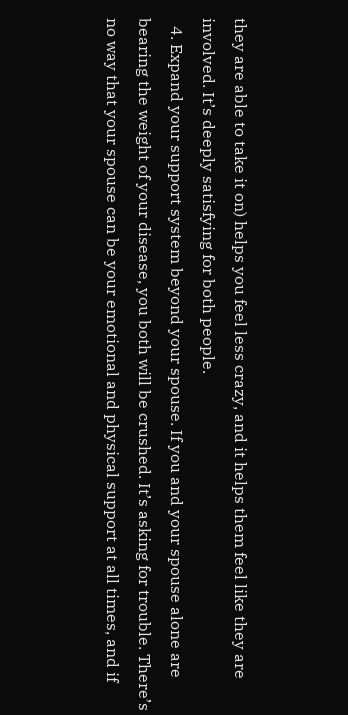they are able to take it on) helps you feel less crazy, and it helps them feel like they are involved. It’s deeply satisfying for both people.
  4. Expand your support system beyond your spouse. If you and your spouse alone are bearing the weight of your disease, you both will be crushed. It’s asking for trouble. There’s no way that your spouse can be your emotional and physical support at all times, and if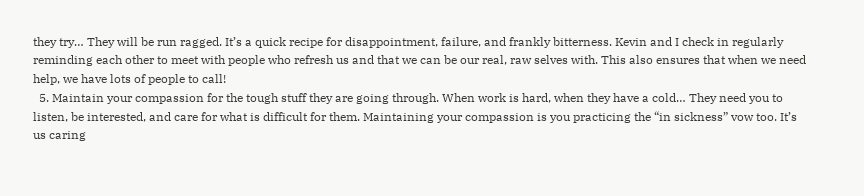they try… They will be run ragged. It’s a quick recipe for disappointment, failure, and frankly bitterness. Kevin and I check in regularly reminding each other to meet with people who refresh us and that we can be our real, raw selves with. This also ensures that when we need help, we have lots of people to call!
  5. Maintain your compassion for the tough stuff they are going through. When work is hard, when they have a cold… They need you to listen, be interested, and care for what is difficult for them. Maintaining your compassion is you practicing the “in sickness” vow too. It’s us caring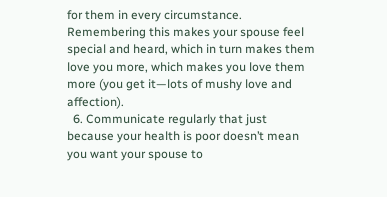for them in every circumstance. Remembering this makes your spouse feel special and heard, which in turn makes them love you more, which makes you love them more (you get it—lots of mushy love and affection).
  6. Communicate regularly that just because your health is poor doesn’t mean you want your spouse to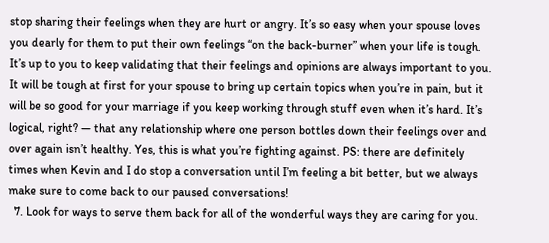stop sharing their feelings when they are hurt or angry. It’s so easy when your spouse loves you dearly for them to put their own feelings “on the back-burner” when your life is tough. It’s up to you to keep validating that their feelings and opinions are always important to you. It will be tough at first for your spouse to bring up certain topics when you’re in pain, but it will be so good for your marriage if you keep working through stuff even when it’s hard. It’s logical, right? — that any relationship where one person bottles down their feelings over and over again isn’t healthy. Yes, this is what you’re fighting against. PS: there are definitely times when Kevin and I do stop a conversation until I’m feeling a bit better, but we always make sure to come back to our paused conversations!
  7. Look for ways to serve them back for all of the wonderful ways they are caring for you.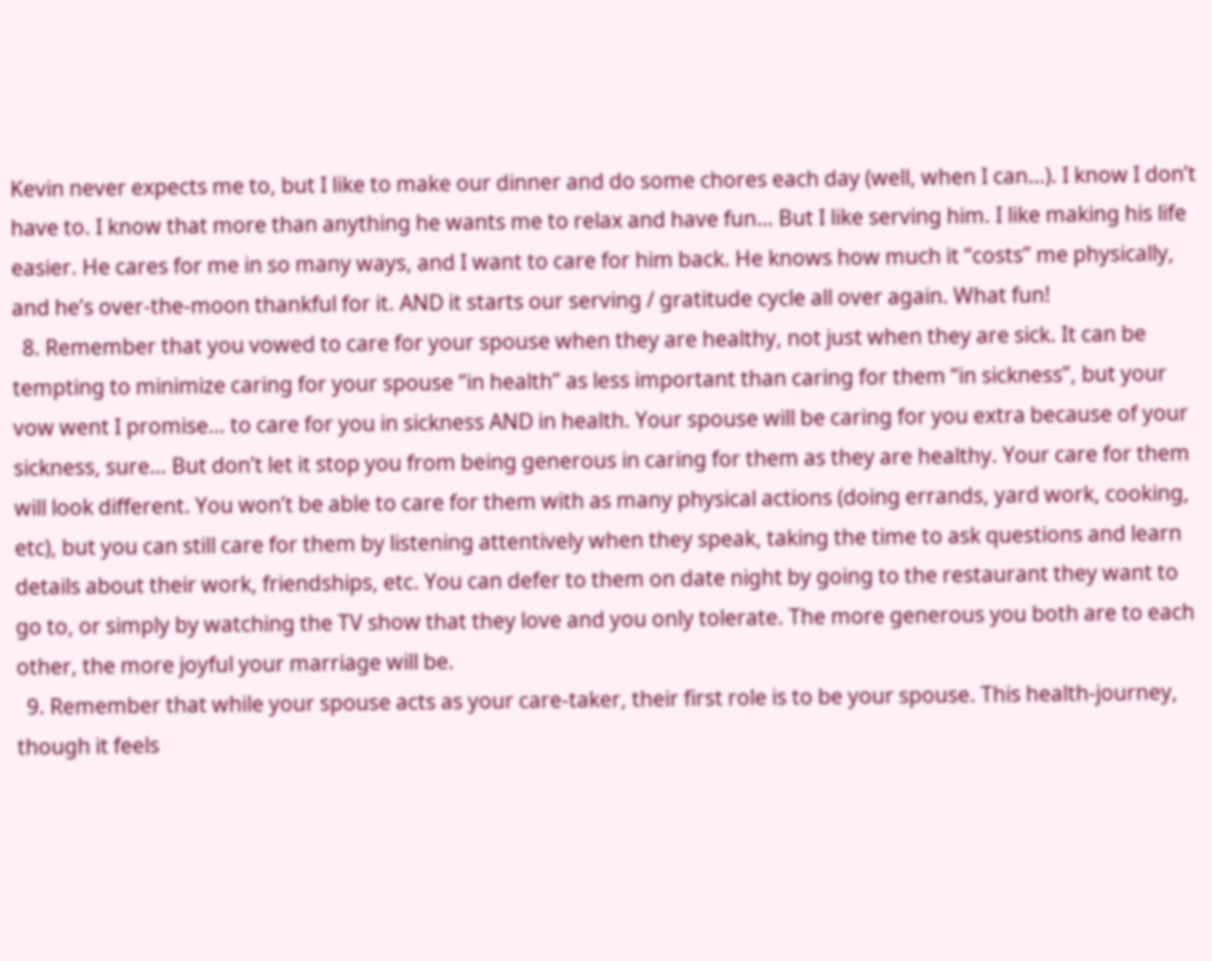Kevin never expects me to, but I like to make our dinner and do some chores each day (well, when I can…). I know I don’t have to. I know that more than anything he wants me to relax and have fun… But I like serving him. I like making his life easier. He cares for me in so many ways, and I want to care for him back. He knows how much it “costs” me physically, and he’s over-the-moon thankful for it. AND it starts our serving / gratitude cycle all over again. What fun!
  8. Remember that you vowed to care for your spouse when they are healthy, not just when they are sick. It can be tempting to minimize caring for your spouse “in health” as less important than caring for them “in sickness”, but your vow went I promise… to care for you in sickness AND in health. Your spouse will be caring for you extra because of your sickness, sure… But don’t let it stop you from being generous in caring for them as they are healthy. Your care for them will look different. You won’t be able to care for them with as many physical actions (doing errands, yard work, cooking, etc), but you can still care for them by listening attentively when they speak, taking the time to ask questions and learn details about their work, friendships, etc. You can defer to them on date night by going to the restaurant they want to go to, or simply by watching the TV show that they love and you only tolerate. The more generous you both are to each other, the more joyful your marriage will be.
  9. Remember that while your spouse acts as your care-taker, their first role is to be your spouse. This health-journey, though it feels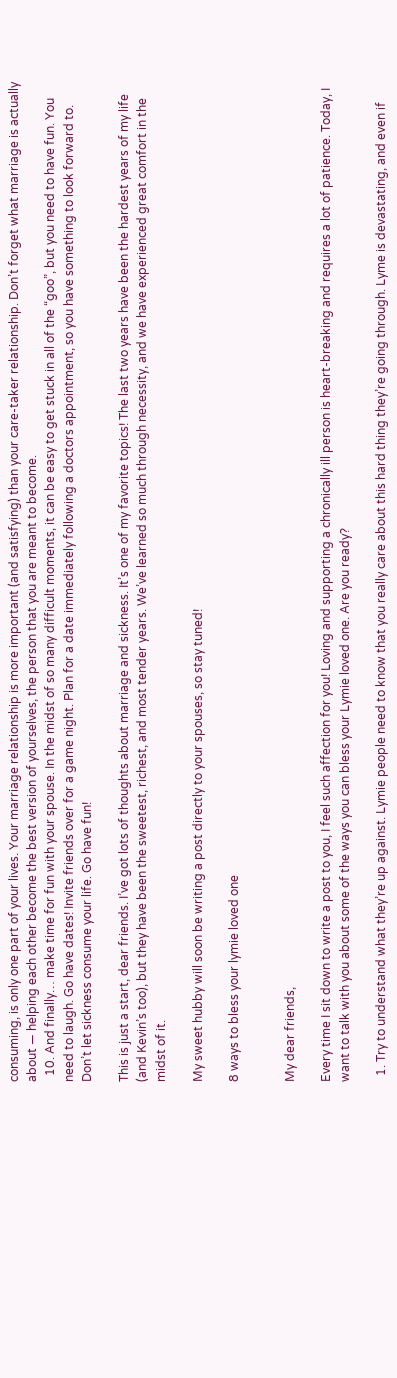consuming, is only one part of your lives. Your marriage relationship is more important (and satisfying) than your care-taker relationship. Don’t forget what marriage is actually about — helping each other become the best version of yourselves, the person that you are meant to become.
  10. And finally… make time for fun with your spouse. In the midst of so many difficult moments, it can be easy to get stuck in all of the “goo”, but you need to have fun. You need to laugh. Go have dates! Invite friends over for a game night. Plan for a date immediately following a doctors appointment, so you have something to look forward to. Don’t let sickness consume your life. Go have fun!

This is just a start, dear friends. I’ve got lots of thoughts about marriage and sickness. It’s one of my favorite topics! The last two years have been the hardest years of my life (and Kevin’s too), but they have been the sweetest, richest, and most tender years. We’ve learned so much through necessity, and we have experienced great comfort in the midst of it.

My sweet hubby will soon be writing a post directly to your spouses, so stay tuned!

8 ways to bless your lymie loved one


My dear friends,

Every time I sit down to write a post to you, I feel such affection for you! Loving and supporting a chronically ill person is heart-breaking and requires a lot of patience. Today, I want to talk with you about some of the ways you can bless your Lymie loved one. Are you ready?

  1. Try to understand what they’re up against. Lymie people need to know that you really care about this hard thing they’re going through. Lyme is devastating, and even if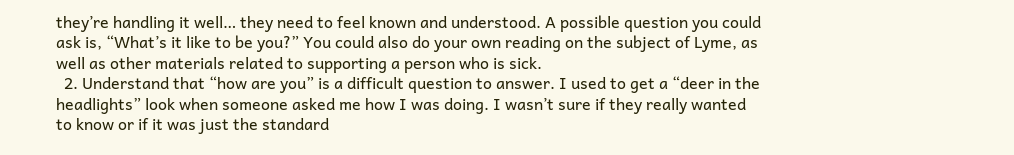they’re handling it well… they need to feel known and understood. A possible question you could ask is, “What’s it like to be you?” You could also do your own reading on the subject of Lyme, as well as other materials related to supporting a person who is sick.
  2. Understand that “how are you” is a difficult question to answer. I used to get a “deer in the headlights” look when someone asked me how I was doing. I wasn’t sure if they really wanted to know or if it was just the standard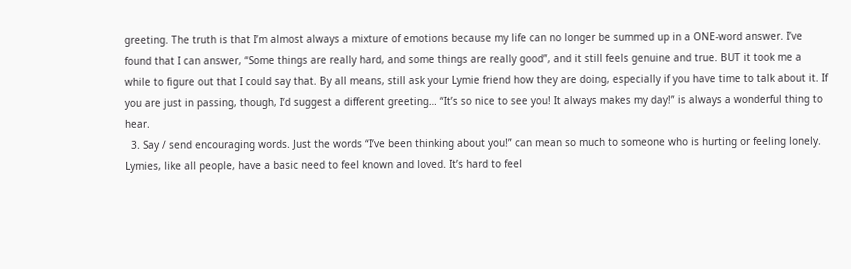greeting. The truth is that I’m almost always a mixture of emotions because my life can no longer be summed up in a ONE-word answer. I’ve found that I can answer, “Some things are really hard, and some things are really good”, and it still feels genuine and true. BUT it took me a while to figure out that I could say that. By all means, still ask your Lymie friend how they are doing, especially if you have time to talk about it. If you are just in passing, though, I’d suggest a different greeting… “It’s so nice to see you! It always makes my day!” is always a wonderful thing to hear.
  3. Say / send encouraging words. Just the words “I’ve been thinking about you!” can mean so much to someone who is hurting or feeling lonely. Lymies, like all people, have a basic need to feel known and loved. It’s hard to feel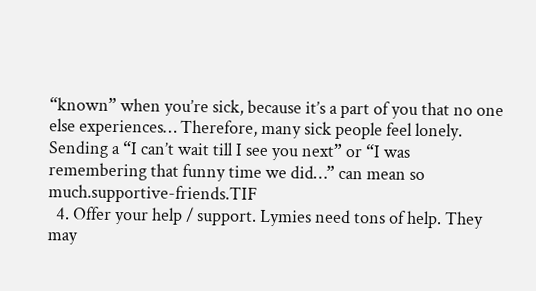“known” when you’re sick, because it’s a part of you that no one else experiences… Therefore, many sick people feel lonely. Sending a “I can’t wait till I see you next” or “I was remembering that funny time we did…” can mean so much.supportive-friends.TIF
  4. Offer your help / support. Lymies need tons of help. They may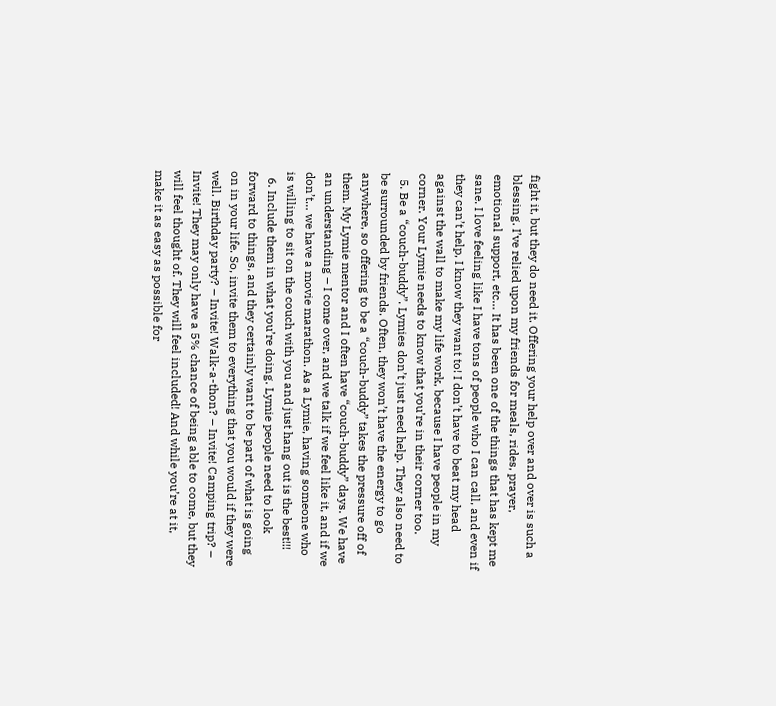fight it, but they do need it. Offering your help over and over is such a blessing. I’ve relied upon my friends for meals, rides, prayer, emotional support, etc… It has been one of the things that has kept me sane. I love feeling like I have tons of people who I can call, and even if they can’t help, I know they want to! I don’t have to beat my head against the wall to make my life work, because I have people in my corner. Your Lymie needs to know that you’re in their corner too.
  5. Be a “couch-buddy”. Lymies don’t just need help. They also need to be surrounded by friends. Often, they won’t have the energy to go anywhere, so offering to be a “couch-buddy” takes the pressure off of them. My Lymie mentor and I often have “couch-buddy” days. We have an understanding – I come over, and we talk if we feel like it, and if we don’t… we have a movie marathon. As a Lymie, having someone who is willing to sit on the couch with you and just hang out is the best!!!
  6. Include them in what you’re doing. Lymie people need to look forward to things, and they certainly want to be part of what is going on in your life. So, invite them to everything that you would if they were well. Birthday party? – Invite! Walk-a-thon? – Invite! Camping trip? – Invite! They may only have a 5% chance of being able to come, but they will feel thought of. They will feel included! And while you’re at it, make it as easy as possible for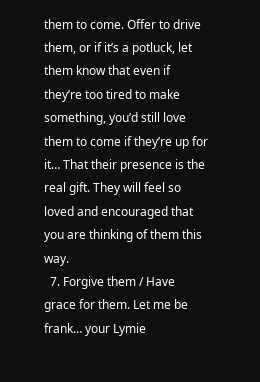them to come. Offer to drive them, or if it’s a potluck, let them know that even if they’re too tired to make something, you’d still love them to come if they’re up for it… That their presence is the real gift. They will feel so loved and encouraged that you are thinking of them this way.
  7. Forgive them / Have grace for them. Let me be frank… your Lymie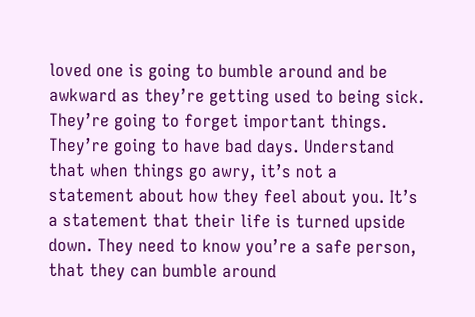loved one is going to bumble around and be awkward as they’re getting used to being sick. They’re going to forget important things. They’re going to have bad days. Understand that when things go awry, it’s not a statement about how they feel about you. It’s a statement that their life is turned upside down. They need to know you’re a safe person, that they can bumble around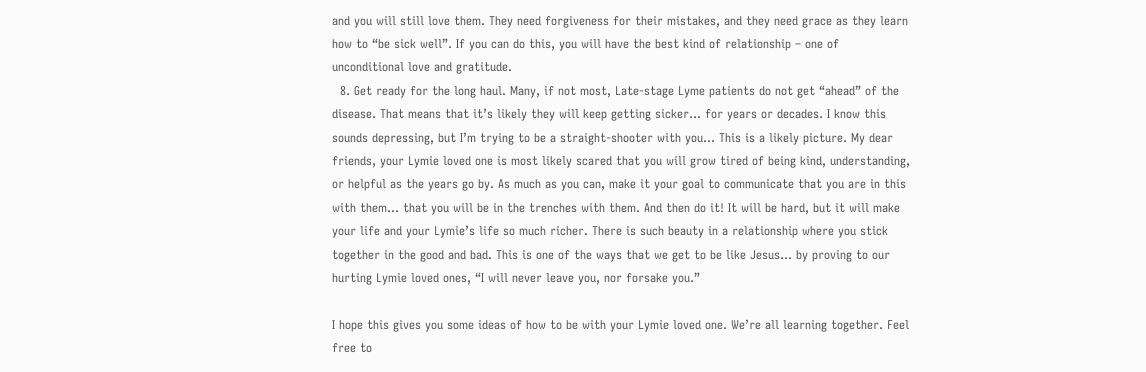and you will still love them. They need forgiveness for their mistakes, and they need grace as they learn how to “be sick well”. If you can do this, you will have the best kind of relationship – one of unconditional love and gratitude.
  8. Get ready for the long haul. Many, if not most, Late-stage Lyme patients do not get “ahead” of the disease. That means that it’s likely they will keep getting sicker… for years or decades. I know this sounds depressing, but I’m trying to be a straight-shooter with you… This is a likely picture. My dear friends, your Lymie loved one is most likely scared that you will grow tired of being kind, understanding, or helpful as the years go by. As much as you can, make it your goal to communicate that you are in this with them… that you will be in the trenches with them. And then do it! It will be hard, but it will make your life and your Lymie’s life so much richer. There is such beauty in a relationship where you stick together in the good and bad. This is one of the ways that we get to be like Jesus… by proving to our hurting Lymie loved ones, “I will never leave you, nor forsake you.”

I hope this gives you some ideas of how to be with your Lymie loved one. We’re all learning together. Feel free to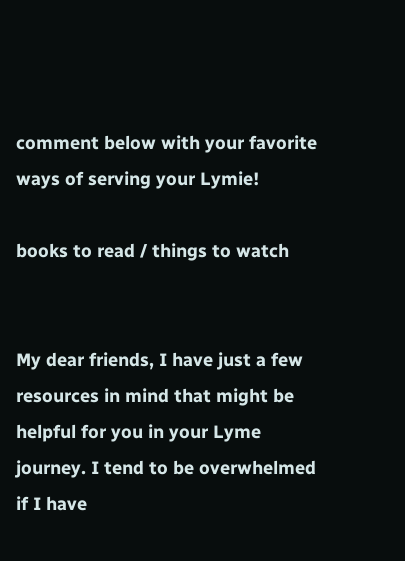comment below with your favorite ways of serving your Lymie!

books to read / things to watch


My dear friends, I have just a few resources in mind that might be helpful for you in your Lyme journey. I tend to be overwhelmed if I have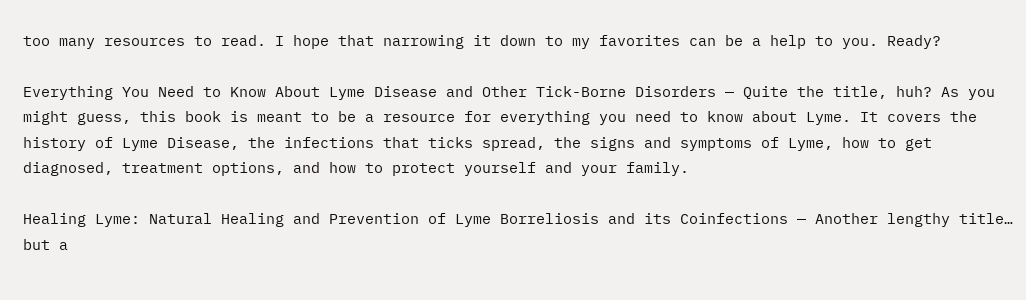too many resources to read. I hope that narrowing it down to my favorites can be a help to you. Ready?

Everything You Need to Know About Lyme Disease and Other Tick-Borne Disorders — Quite the title, huh? As you might guess, this book is meant to be a resource for everything you need to know about Lyme. It covers the history of Lyme Disease, the infections that ticks spread, the signs and symptoms of Lyme, how to get diagnosed, treatment options, and how to protect yourself and your family.

Healing Lyme: Natural Healing and Prevention of Lyme Borreliosis and its Coinfections — Another lengthy title… but a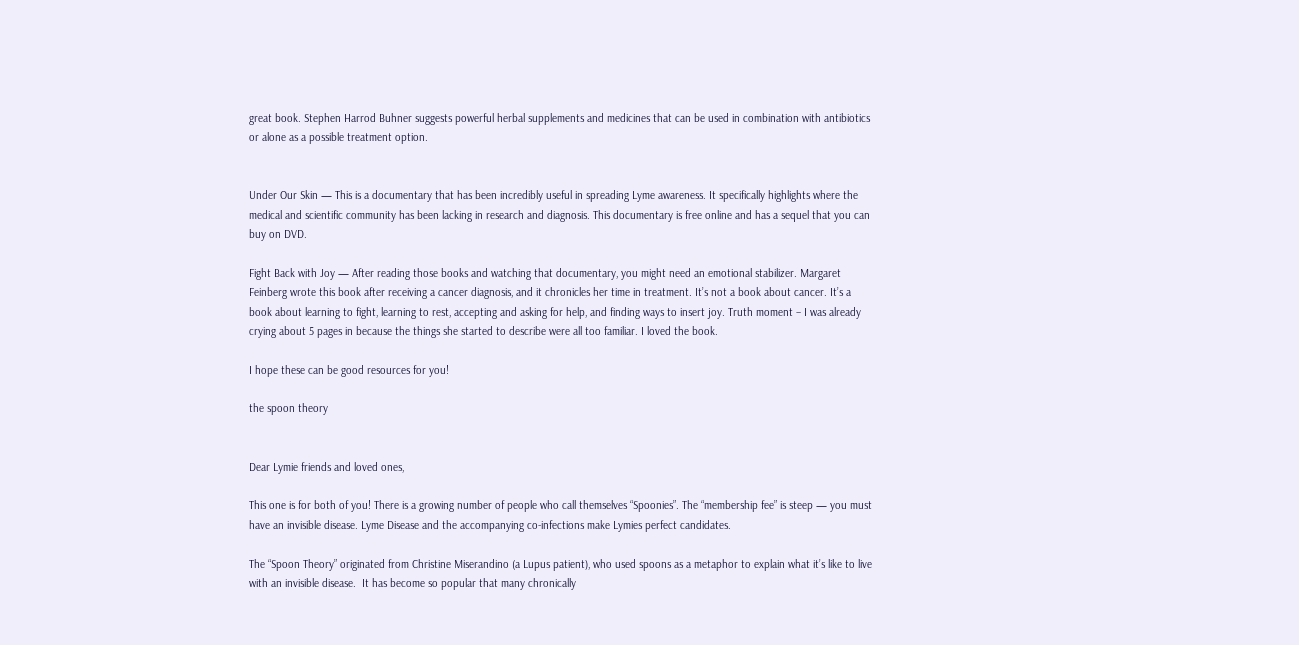great book. Stephen Harrod Buhner suggests powerful herbal supplements and medicines that can be used in combination with antibiotics or alone as a possible treatment option.


Under Our Skin — This is a documentary that has been incredibly useful in spreading Lyme awareness. It specifically highlights where the medical and scientific community has been lacking in research and diagnosis. This documentary is free online and has a sequel that you can buy on DVD.

Fight Back with Joy — After reading those books and watching that documentary, you might need an emotional stabilizer. Margaret Feinberg wrote this book after receiving a cancer diagnosis, and it chronicles her time in treatment. It’s not a book about cancer. It’s a book about learning to fight, learning to rest, accepting and asking for help, and finding ways to insert joy. Truth moment – I was already crying about 5 pages in because the things she started to describe were all too familiar. I loved the book.

I hope these can be good resources for you!

the spoon theory


Dear Lymie friends and loved ones,

This one is for both of you! There is a growing number of people who call themselves “Spoonies”. The “membership fee” is steep — you must have an invisible disease. Lyme Disease and the accompanying co-infections make Lymies perfect candidates.

The “Spoon Theory” originated from Christine Miserandino (a Lupus patient), who used spoons as a metaphor to explain what it’s like to live with an invisible disease.  It has become so popular that many chronically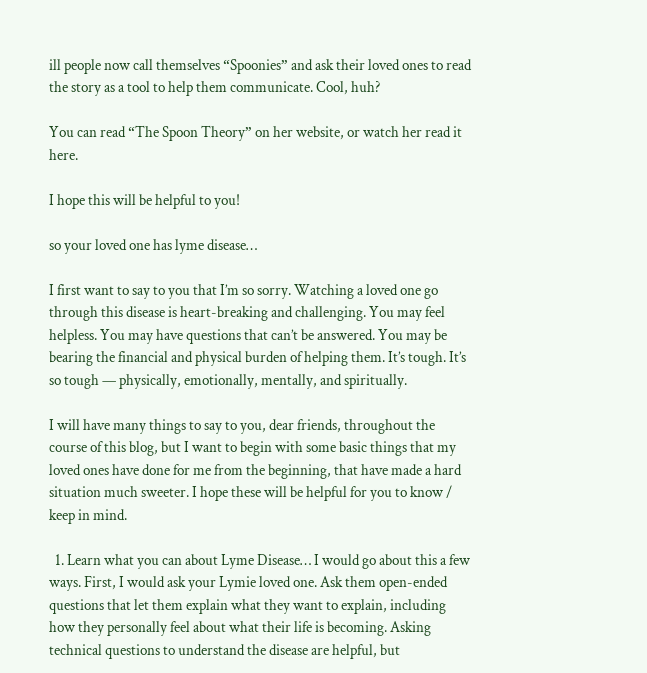ill people now call themselves “Spoonies” and ask their loved ones to read the story as a tool to help them communicate. Cool, huh?

You can read “The Spoon Theory” on her website, or watch her read it here.

I hope this will be helpful to you!

so your loved one has lyme disease…

I first want to say to you that I’m so sorry. Watching a loved one go through this disease is heart-breaking and challenging. You may feel helpless. You may have questions that can’t be answered. You may be bearing the financial and physical burden of helping them. It’s tough. It’s so tough — physically, emotionally, mentally, and spiritually.

I will have many things to say to you, dear friends, throughout the course of this blog, but I want to begin with some basic things that my loved ones have done for me from the beginning, that have made a hard situation much sweeter. I hope these will be helpful for you to know / keep in mind.

  1. Learn what you can about Lyme Disease… I would go about this a few ways. First, I would ask your Lymie loved one. Ask them open-ended questions that let them explain what they want to explain, including how they personally feel about what their life is becoming. Asking technical questions to understand the disease are helpful, but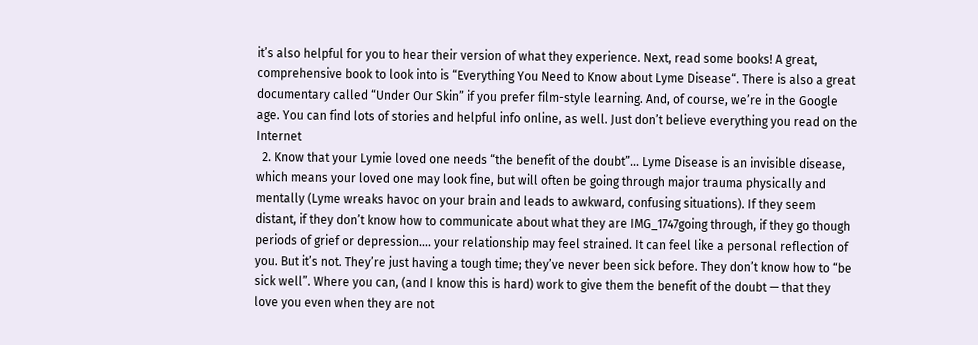it’s also helpful for you to hear their version of what they experience. Next, read some books! A great, comprehensive book to look into is “Everything You Need to Know about Lyme Disease“. There is also a great documentary called “Under Our Skin” if you prefer film-style learning. And, of course, we’re in the Google age. You can find lots of stories and helpful info online, as well. Just don’t believe everything you read on the Internet
  2. Know that your Lymie loved one needs “the benefit of the doubt”… Lyme Disease is an invisible disease, which means your loved one may look fine, but will often be going through major trauma physically and mentally (Lyme wreaks havoc on your brain and leads to awkward, confusing situations). If they seem distant, if they don’t know how to communicate about what they are IMG_1747going through, if they go though periods of grief or depression…. your relationship may feel strained. It can feel like a personal reflection of you. But it’s not. They’re just having a tough time; they’ve never been sick before. They don’t know how to “be sick well”. Where you can, (and I know this is hard) work to give them the benefit of the doubt — that they love you even when they are not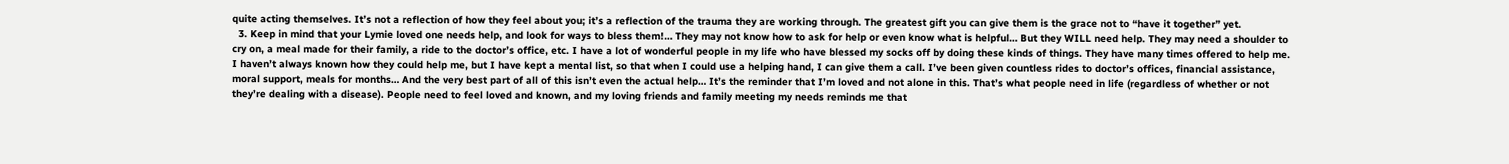quite acting themselves. It’s not a reflection of how they feel about you; it’s a reflection of the trauma they are working through. The greatest gift you can give them is the grace not to “have it together” yet.
  3. Keep in mind that your Lymie loved one needs help, and look for ways to bless them!… They may not know how to ask for help or even know what is helpful… But they WILL need help. They may need a shoulder to cry on, a meal made for their family, a ride to the doctor’s office, etc. I have a lot of wonderful people in my life who have blessed my socks off by doing these kinds of things. They have many times offered to help me. I haven’t always known how they could help me, but I have kept a mental list, so that when I could use a helping hand, I can give them a call. I’ve been given countless rides to doctor’s offices, financial assistance, moral support, meals for months… And the very best part of all of this isn’t even the actual help… It’s the reminder that I’m loved and not alone in this. That’s what people need in life (regardless of whether or not they’re dealing with a disease). People need to feel loved and known, and my loving friends and family meeting my needs reminds me that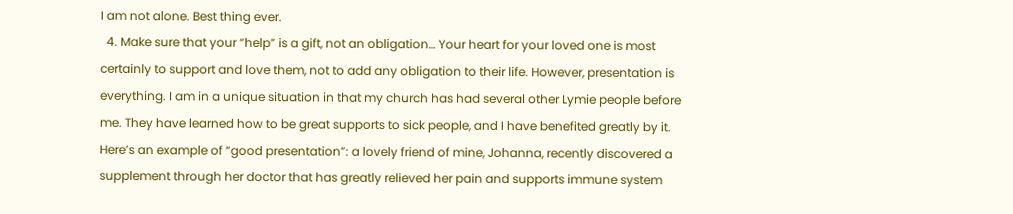I am not alone. Best thing ever.
  4. Make sure that your “help” is a gift, not an obligation… Your heart for your loved one is most certainly to support and love them, not to add any obligation to their life. However, presentation is everything. I am in a unique situation in that my church has had several other Lymie people before me. They have learned how to be great supports to sick people, and I have benefited greatly by it. Here’s an example of “good presentation”: a lovely friend of mine, Johanna, recently discovered a supplement through her doctor that has greatly relieved her pain and supports immune system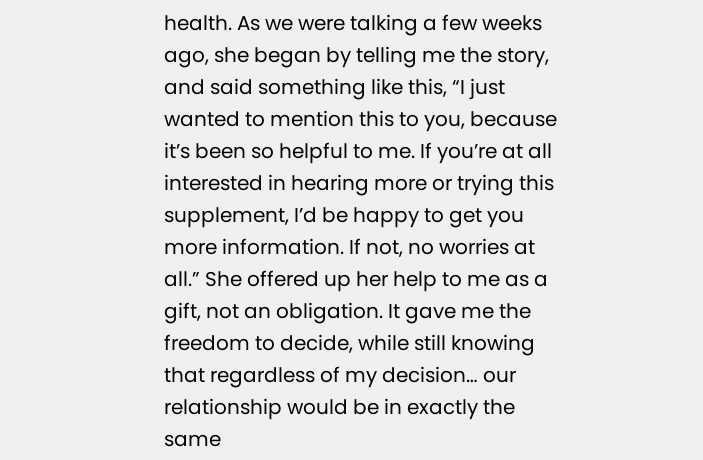health. As we were talking a few weeks ago, she began by telling me the story, and said something like this, “I just wanted to mention this to you, because it’s been so helpful to me. If you’re at all interested in hearing more or trying this supplement, I’d be happy to get you more information. If not, no worries at all.” She offered up her help to me as a gift, not an obligation. It gave me the freedom to decide, while still knowing that regardless of my decision… our relationship would be in exactly the same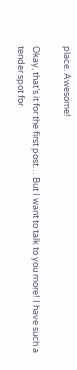place. Awesome!

Okay, that’s it for the first post… But I want to talk to you more! I have such a tender spot for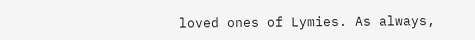loved ones of Lymies. As always,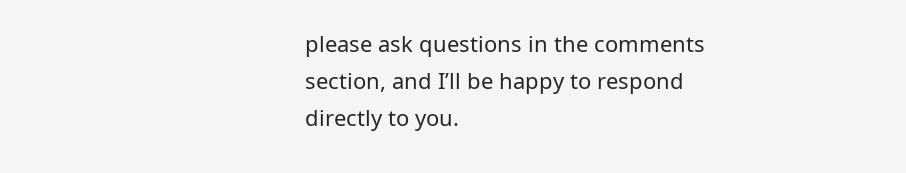please ask questions in the comments section, and I’ll be happy to respond directly to you.